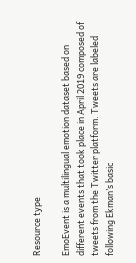Resource type

EmoEvent is a multilingual emotion dataset based on different events that took place in April 2019 composed of tweets from the Twitter platform. Tweets are labeled following Ekman’s basic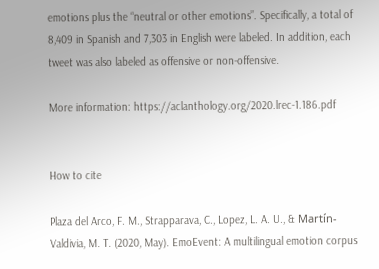emotions plus the “neutral or other emotions”. Specifically, a total of 8,409 in Spanish and 7,303 in English were labeled. In addition, each tweet was also labeled as offensive or non-offensive.

More information: https://aclanthology.org/2020.lrec-1.186.pdf


How to cite

Plaza del Arco, F. M., Strapparava, C., Lopez, L. A. U., & Martín-Valdivia, M. T. (2020, May). EmoEvent: A multilingual emotion corpus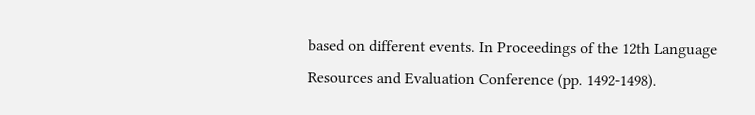based on different events. In Proceedings of the 12th Language Resources and Evaluation Conference (pp. 1492-1498).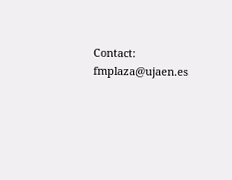Contact: fmplaza@ujaen.es